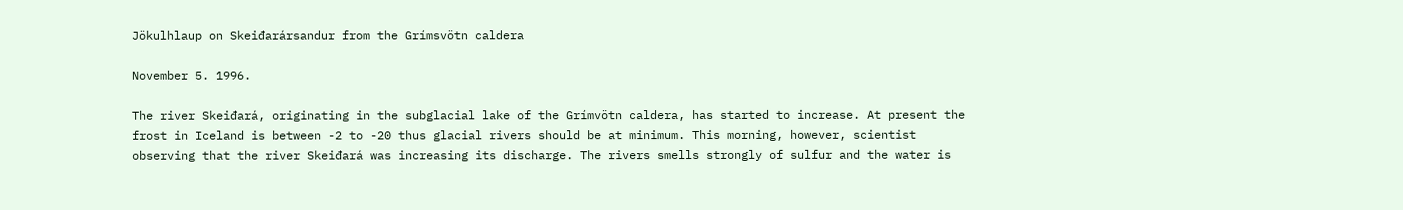Jökulhlaup on Skeiđarársandur from the Grímsvötn caldera

November 5. 1996.

The river Skeiđará, originating in the subglacial lake of the Grímvötn caldera, has started to increase. At present the frost in Iceland is between -2 to -20 thus glacial rivers should be at minimum. This morning, however, scientist observing that the river Skeiđará was increasing its discharge. The rivers smells strongly of sulfur and the water is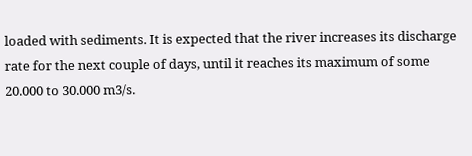loaded with sediments. It is expected that the river increases its discharge rate for the next couple of days, until it reaches its maximum of some 20.000 to 30.000 m3/s.